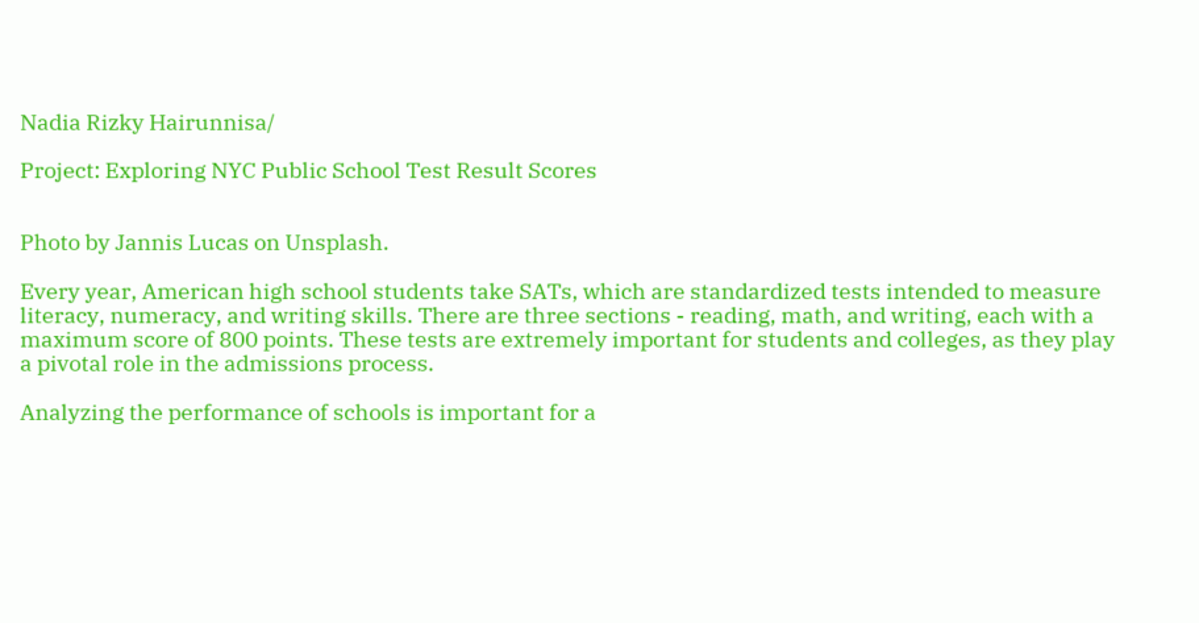Nadia Rizky Hairunnisa/

Project: Exploring NYC Public School Test Result Scores


Photo by Jannis Lucas on Unsplash.

Every year, American high school students take SATs, which are standardized tests intended to measure literacy, numeracy, and writing skills. There are three sections - reading, math, and writing, each with a maximum score of 800 points. These tests are extremely important for students and colleges, as they play a pivotal role in the admissions process.

Analyzing the performance of schools is important for a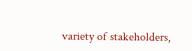variety of stakeholders,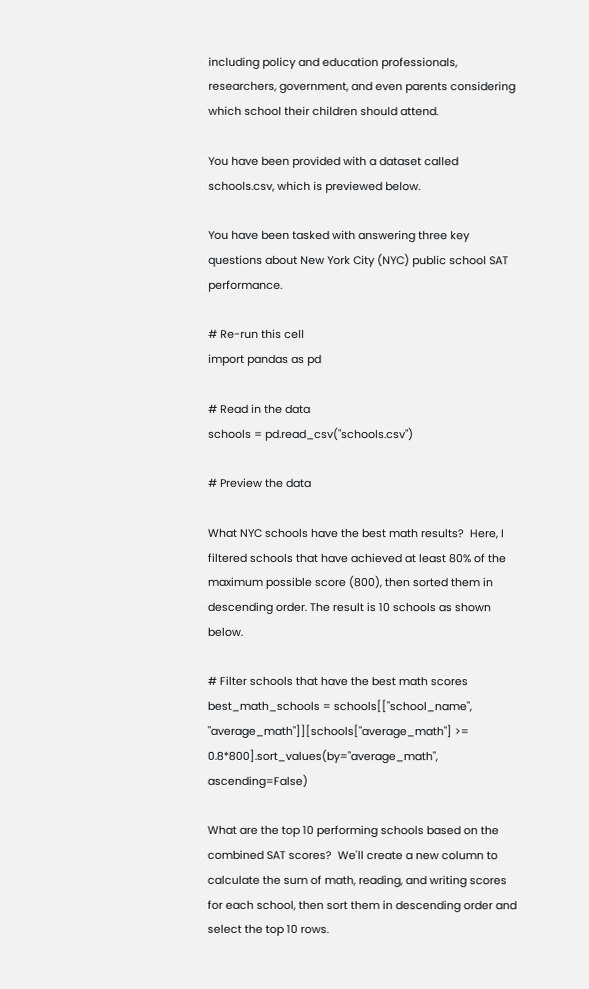including policy and education professionals, researchers, government, and even parents considering which school their children should attend.

You have been provided with a dataset called schools.csv, which is previewed below.

You have been tasked with answering three key questions about New York City (NYC) public school SAT performance.

# Re-run this cell
import pandas as pd

# Read in the data
schools = pd.read_csv("schools.csv")

# Preview the data

What NYC schools have the best math results?  Here, I filtered schools that have achieved at least 80% of the maximum possible score (800), then sorted them in descending order. The result is 10 schools as shown below.

# Filter schools that have the best math scores
best_math_schools = schools[["school_name", "average_math"]][schools["average_math"] >= 0.8*800].sort_values(by="average_math", ascending=False)

What are the top 10 performing schools based on the combined SAT scores?  We'll create a new column to calculate the sum of math, reading, and writing scores for each school, then sort them in descending order and select the top 10 rows.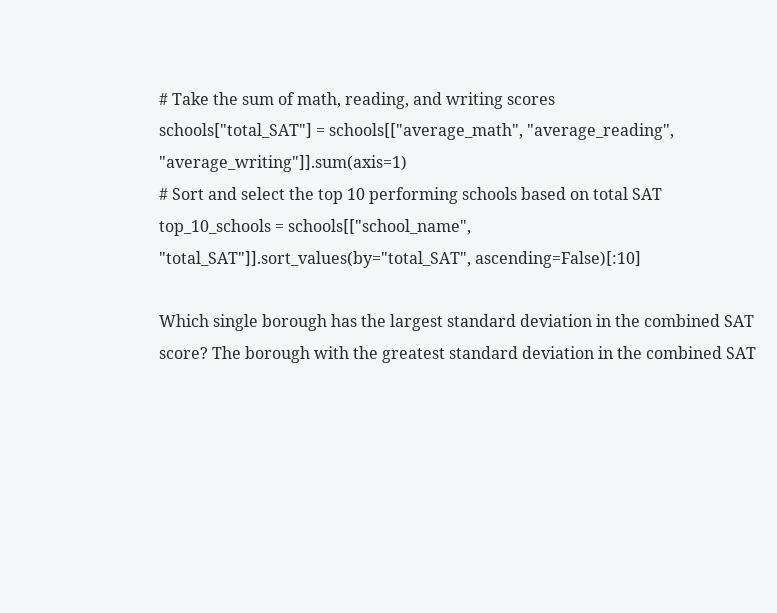# Take the sum of math, reading, and writing scores
schools["total_SAT"] = schools[["average_math", "average_reading", "average_writing"]].sum(axis=1)
# Sort and select the top 10 performing schools based on total SAT
top_10_schools = schools[["school_name", "total_SAT"]].sort_values(by="total_SAT", ascending=False)[:10]

Which single borough has the largest standard deviation in the combined SAT score? The borough with the greatest standard deviation in the combined SAT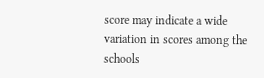score may indicate a wide variation in scores among the schools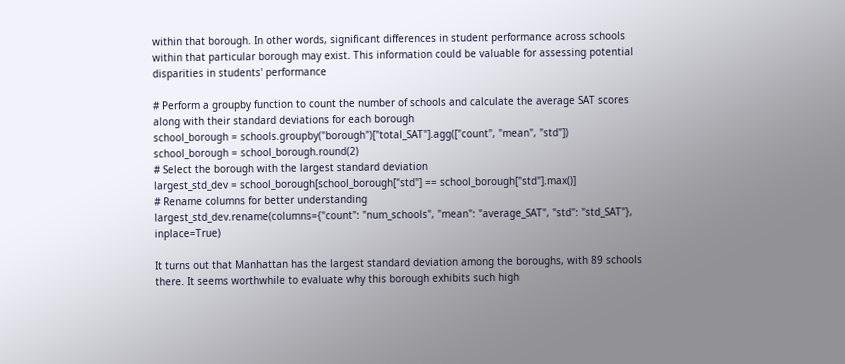within that borough. In other words, significant differences in student performance across schools within that particular borough may exist. This information could be valuable for assessing potential disparities in students' performance

# Perform a groupby function to count the number of schools and calculate the average SAT scores along with their standard deviations for each borough
school_borough = schools.groupby("borough")["total_SAT"].agg(["count", "mean", "std"])
school_borough = school_borough.round(2)
# Select the borough with the largest standard deviation
largest_std_dev = school_borough[school_borough["std"] == school_borough["std"].max()]
# Rename columns for better understanding
largest_std_dev.rename(columns={"count": "num_schools", "mean": "average_SAT", "std": "std_SAT"}, inplace=True)

It turns out that Manhattan has the largest standard deviation among the boroughs, with 89 schools there. It seems worthwhile to evaluate why this borough exhibits such high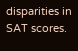disparities in SAT scores.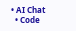• AI Chat
  • Code